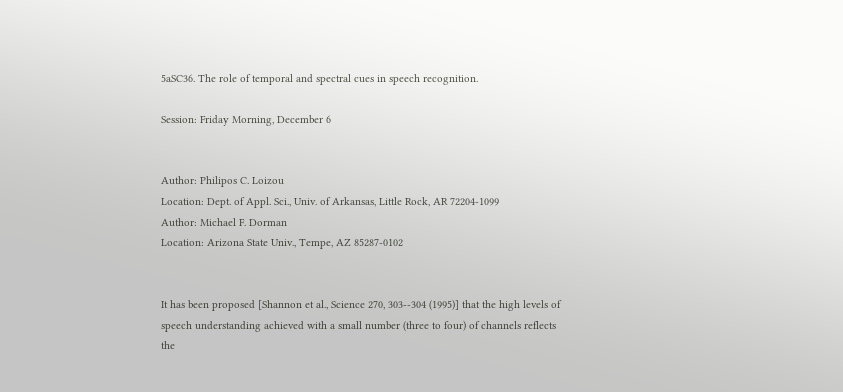5aSC36. The role of temporal and spectral cues in speech recognition.

Session: Friday Morning, December 6


Author: Philipos C. Loizou
Location: Dept. of Appl. Sci., Univ. of Arkansas, Little Rock, AR 72204-1099
Author: Michael F. Dorman
Location: Arizona State Univ., Tempe, AZ 85287-0102


It has been proposed [Shannon et al., Science 270, 303--304 (1995)] that the high levels of speech understanding achieved with a small number (three to four) of channels reflects the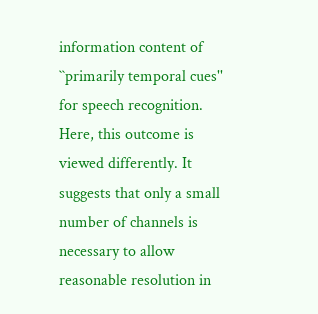information content of ``primarily temporal cues'' for speech recognition. Here, this outcome is viewed differently. It suggests that only a small number of channels is necessary to allow reasonable resolution in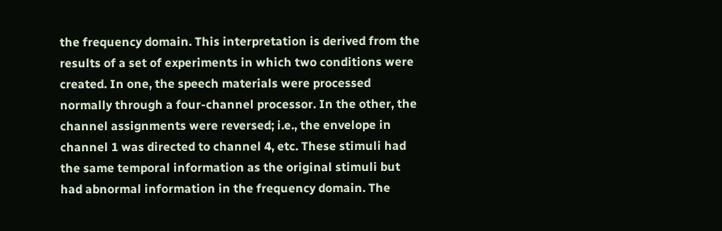the frequency domain. This interpretation is derived from the results of a set of experiments in which two conditions were created. In one, the speech materials were processed normally through a four-channel processor. In the other, the channel assignments were reversed; i.e., the envelope in channel 1 was directed to channel 4, etc. These stimuli had the same temporal information as the original stimuli but had abnormal information in the frequency domain. The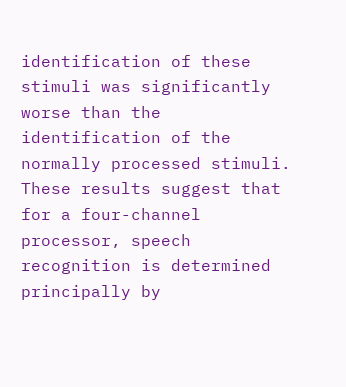identification of these stimuli was significantly worse than the identification of the normally processed stimuli. These results suggest that for a four-channel processor, speech recognition is determined principally by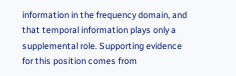information in the frequency domain, and that temporal information plays only a supplemental role. Supporting evidence for this position comes from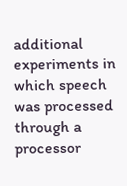additional experiments in which speech was processed through a processor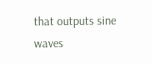that outputs sine waves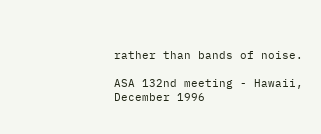rather than bands of noise.

ASA 132nd meeting - Hawaii, December 1996